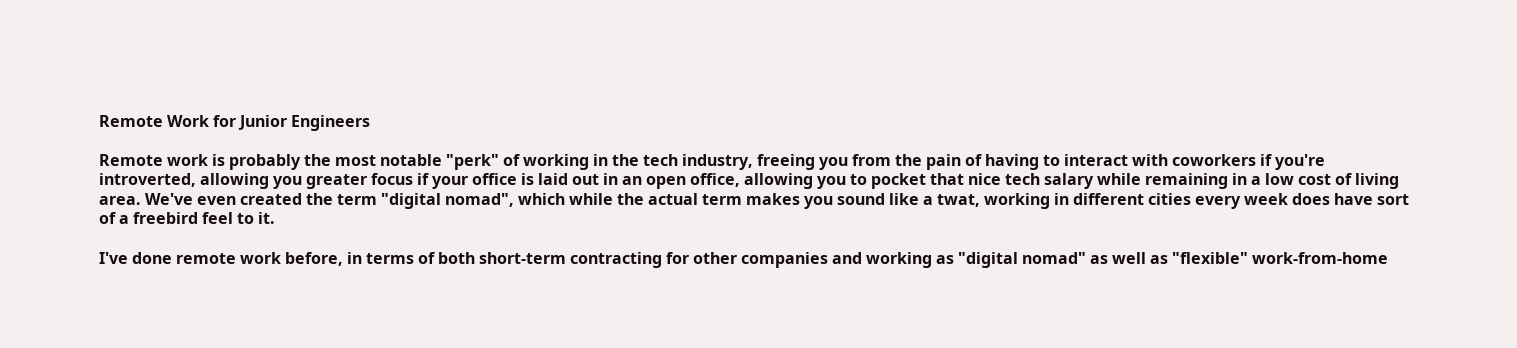Remote Work for Junior Engineers

Remote work is probably the most notable "perk" of working in the tech industry, freeing you from the pain of having to interact with coworkers if you're introverted, allowing you greater focus if your office is laid out in an open office, allowing you to pocket that nice tech salary while remaining in a low cost of living area. We've even created the term "digital nomad", which while the actual term makes you sound like a twat, working in different cities every week does have sort of a freebird feel to it.

I've done remote work before, in terms of both short-term contracting for other companies and working as "digital nomad" as well as "flexible" work-from-home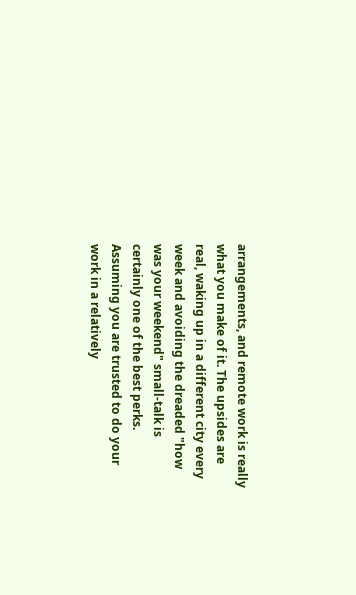arrangements, and remote work is really what you make of it. The upsides are real, waking up in a different city every week and avoiding the dreaded "how was your weekend" small-talk is certainly one of the best perks. Assuming you are trusted to do your work in a relatively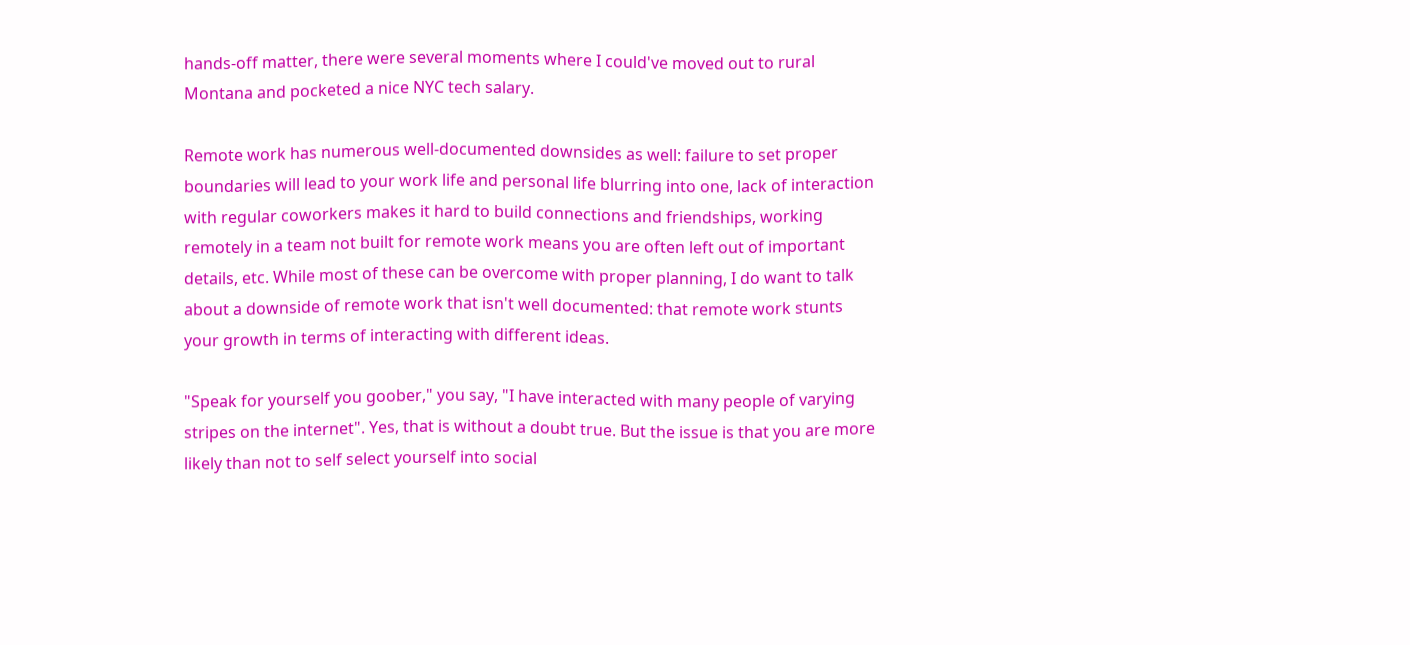hands-off matter, there were several moments where I could've moved out to rural Montana and pocketed a nice NYC tech salary.

Remote work has numerous well-documented downsides as well: failure to set proper boundaries will lead to your work life and personal life blurring into one, lack of interaction with regular coworkers makes it hard to build connections and friendships, working remotely in a team not built for remote work means you are often left out of important details, etc. While most of these can be overcome with proper planning, I do want to talk about a downside of remote work that isn't well documented: that remote work stunts your growth in terms of interacting with different ideas.

"Speak for yourself you goober," you say, "I have interacted with many people of varying stripes on the internet". Yes, that is without a doubt true. But the issue is that you are more likely than not to self select yourself into social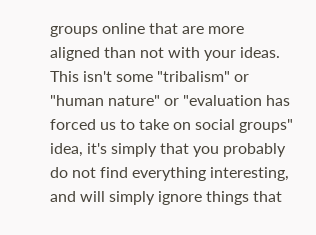groups online that are more aligned than not with your ideas. This isn't some "tribalism" or "human nature" or "evaluation has forced us to take on social groups" idea, it's simply that you probably do not find everything interesting, and will simply ignore things that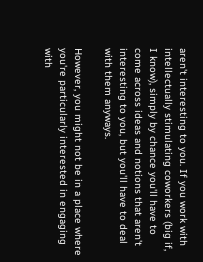aren't interesting to you. If you work with intellectually stimulating coworkers (big if, I know), simply by chance you'll have to come across ideas and notions that aren't interesting to you, but you'll have to deal with them anyways.

However, you might not be in a place where you're particularly interested in engaging with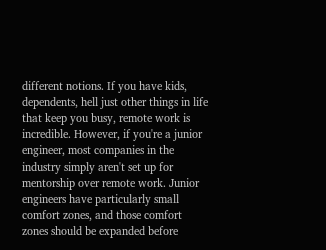different notions. If you have kids, dependents, hell just other things in life that keep you busy, remote work is incredible. However, if you're a junior engineer, most companies in the industry simply aren't set up for mentorship over remote work. Junior engineers have particularly small comfort zones, and those comfort zones should be expanded before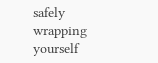safely wrapping yourself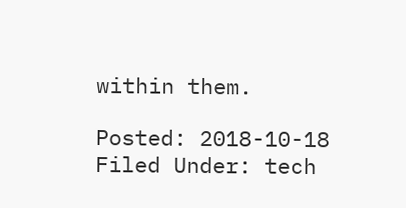within them.

Posted: 2018-10-18
Filed Under: tech